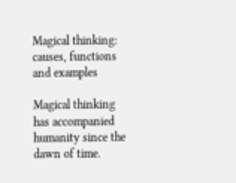Magical thinking: causes, functions and examples

Magical thinking has accompanied humanity since the dawn of time.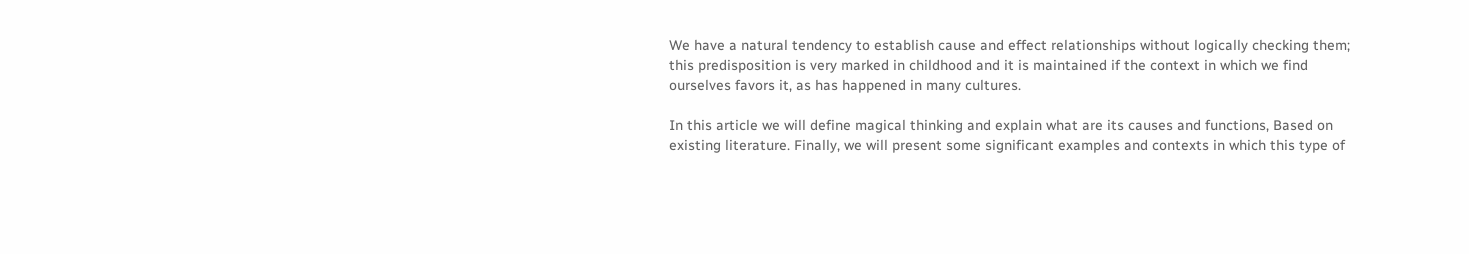We have a natural tendency to establish cause and effect relationships without logically checking them; this predisposition is very marked in childhood and it is maintained if the context in which we find ourselves favors it, as has happened in many cultures.

In this article we will define magical thinking and explain what are its causes and functions, Based on existing literature. Finally, we will present some significant examples and contexts in which this type of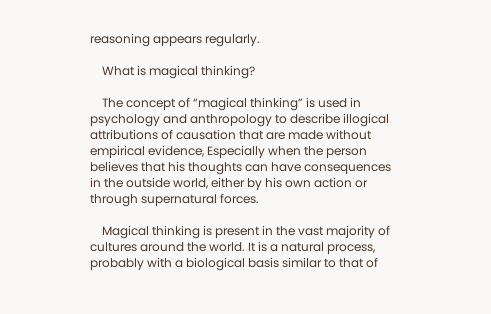reasoning appears regularly.

    What is magical thinking?

    The concept of “magical thinking” is used in psychology and anthropology to describe illogical attributions of causation that are made without empirical evidence, Especially when the person believes that his thoughts can have consequences in the outside world, either by his own action or through supernatural forces.

    Magical thinking is present in the vast majority of cultures around the world. It is a natural process, probably with a biological basis similar to that of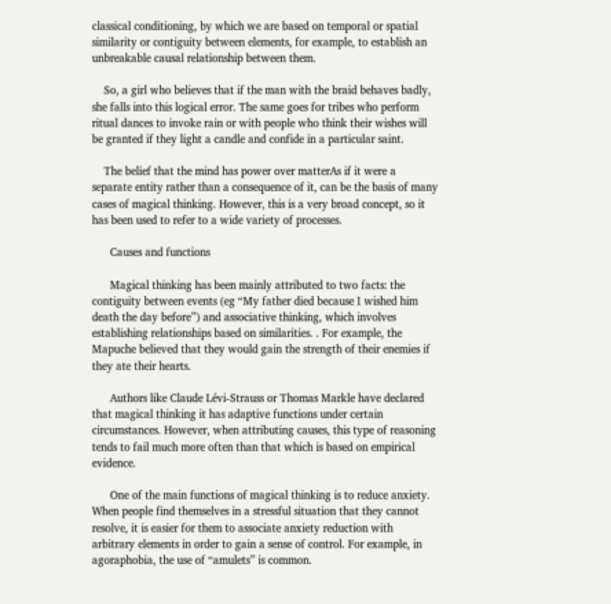classical conditioning, by which we are based on temporal or spatial similarity or contiguity between elements, for example, to establish an unbreakable causal relationship between them.

    So, a girl who believes that if the man with the braid behaves badly, she falls into this logical error. The same goes for tribes who perform ritual dances to invoke rain or with people who think their wishes will be granted if they light a candle and confide in a particular saint.

    The belief that the mind has power over matterAs if it were a separate entity rather than a consequence of it, can be the basis of many cases of magical thinking. However, this is a very broad concept, so it has been used to refer to a wide variety of processes.

      Causes and functions

      Magical thinking has been mainly attributed to two facts: the contiguity between events (eg “My father died because I wished him death the day before”) and associative thinking, which involves establishing relationships based on similarities. . For example, the Mapuche believed that they would gain the strength of their enemies if they ate their hearts.

      Authors like Claude Lévi-Strauss or Thomas Markle have declared that magical thinking it has adaptive functions under certain circumstances. However, when attributing causes, this type of reasoning tends to fail much more often than that which is based on empirical evidence.

      One of the main functions of magical thinking is to reduce anxiety. When people find themselves in a stressful situation that they cannot resolve, it is easier for them to associate anxiety reduction with arbitrary elements in order to gain a sense of control. For example, in agoraphobia, the use of “amulets” is common.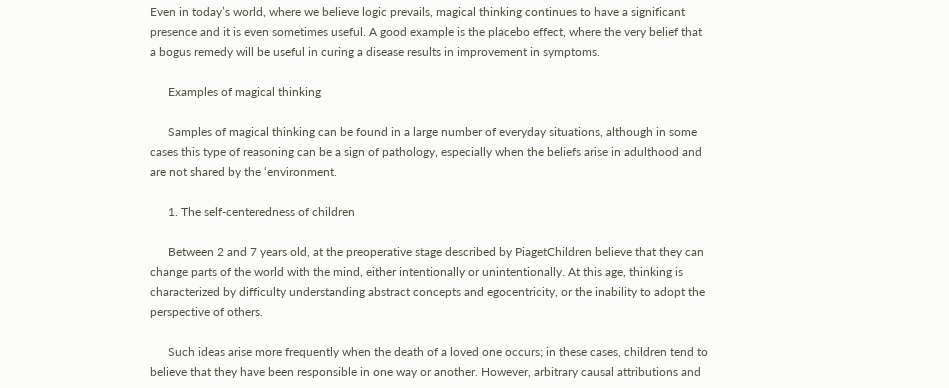Even in today’s world, where we believe logic prevails, magical thinking continues to have a significant presence and it is even sometimes useful. A good example is the placebo effect, where the very belief that a bogus remedy will be useful in curing a disease results in improvement in symptoms.

      Examples of magical thinking

      Samples of magical thinking can be found in a large number of everyday situations, although in some cases this type of reasoning can be a sign of pathology, especially when the beliefs arise in adulthood and are not shared by the ‘environment.

      1. The self-centeredness of children

      Between 2 and 7 years old, at the preoperative stage described by PiagetChildren believe that they can change parts of the world with the mind, either intentionally or unintentionally. At this age, thinking is characterized by difficulty understanding abstract concepts and egocentricity, or the inability to adopt the perspective of others.

      Such ideas arise more frequently when the death of a loved one occurs; in these cases, children tend to believe that they have been responsible in one way or another. However, arbitrary causal attributions and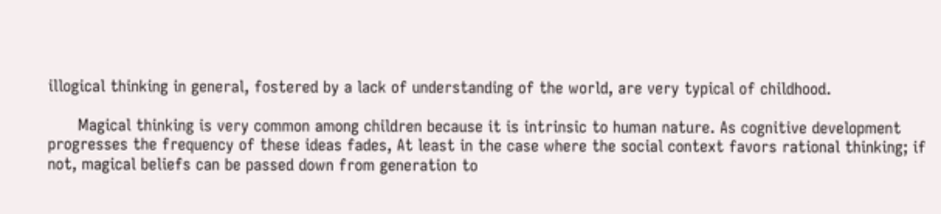illogical thinking in general, fostered by a lack of understanding of the world, are very typical of childhood.

      Magical thinking is very common among children because it is intrinsic to human nature. As cognitive development progresses the frequency of these ideas fades, At least in the case where the social context favors rational thinking; if not, magical beliefs can be passed down from generation to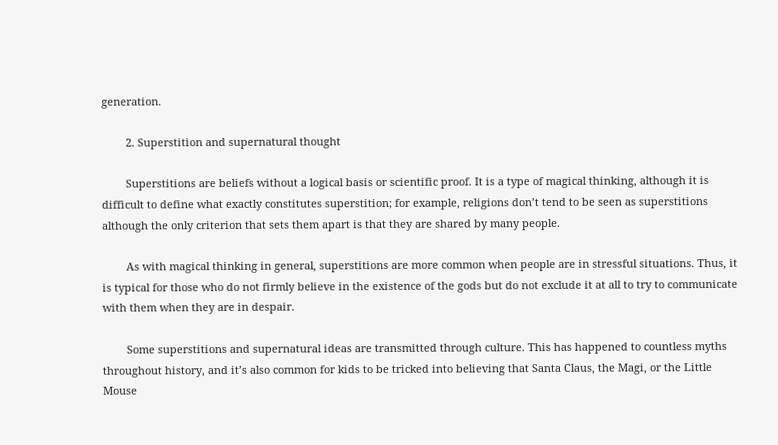generation.

        2. Superstition and supernatural thought

        Superstitions are beliefs without a logical basis or scientific proof. It is a type of magical thinking, although it is difficult to define what exactly constitutes superstition; for example, religions don’t tend to be seen as superstitions although the only criterion that sets them apart is that they are shared by many people.

        As with magical thinking in general, superstitions are more common when people are in stressful situations. Thus, it is typical for those who do not firmly believe in the existence of the gods but do not exclude it at all to try to communicate with them when they are in despair.

        Some superstitions and supernatural ideas are transmitted through culture. This has happened to countless myths throughout history, and it’s also common for kids to be tricked into believing that Santa Claus, the Magi, or the Little Mouse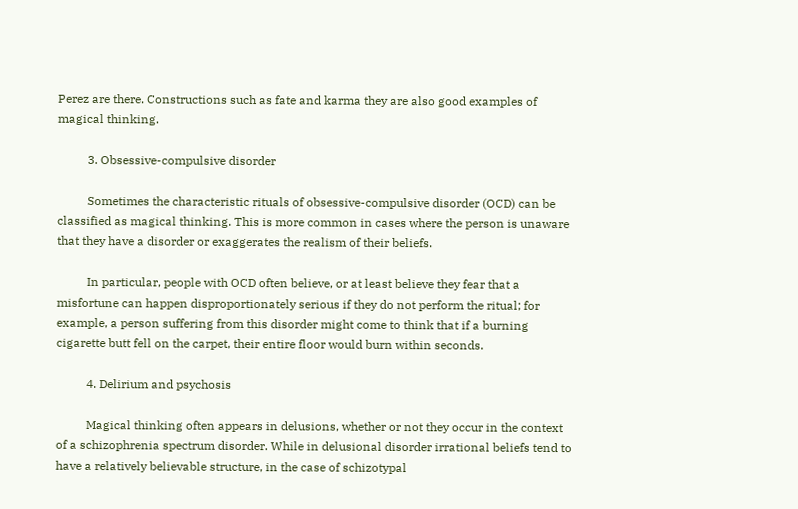Perez are there. Constructions such as fate and karma they are also good examples of magical thinking.

          3. Obsessive-compulsive disorder

          Sometimes the characteristic rituals of obsessive-compulsive disorder (OCD) can be classified as magical thinking. This is more common in cases where the person is unaware that they have a disorder or exaggerates the realism of their beliefs.

          In particular, people with OCD often believe, or at least believe they fear that a misfortune can happen disproportionately serious if they do not perform the ritual; for example, a person suffering from this disorder might come to think that if a burning cigarette butt fell on the carpet, their entire floor would burn within seconds.

          4. Delirium and psychosis

          Magical thinking often appears in delusions, whether or not they occur in the context of a schizophrenia spectrum disorder. While in delusional disorder irrational beliefs tend to have a relatively believable structure, in the case of schizotypal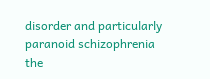disorder and particularly paranoid schizophrenia the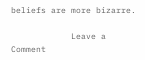beliefs are more bizarre.

            Leave a Comment